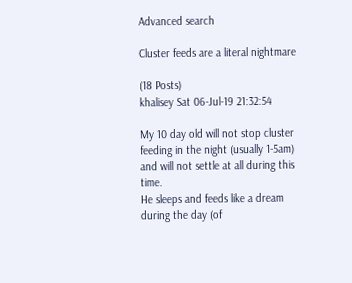Advanced search

Cluster feeds are a literal nightmare

(18 Posts)
khalisey Sat 06-Jul-19 21:32:54

My 10 day old will not stop cluster feeding in the night (usually 1-5am) and will not settle at all during this time.
He sleeps and feeds like a dream during the day (of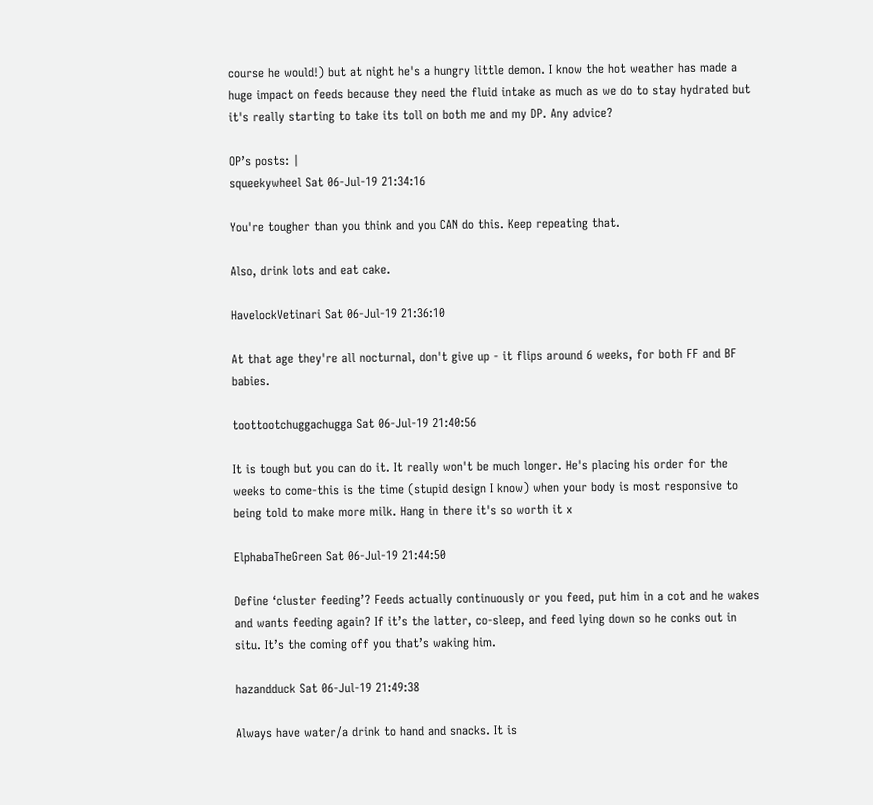course he would!) but at night he's a hungry little demon. I know the hot weather has made a huge impact on feeds because they need the fluid intake as much as we do to stay hydrated but it's really starting to take its toll on both me and my DP. Any advice?

OP’s posts: |
squeekywheel Sat 06-Jul-19 21:34:16

You're tougher than you think and you CAN do this. Keep repeating that.

Also, drink lots and eat cake.

HavelockVetinari Sat 06-Jul-19 21:36:10

At that age they're all nocturnal, don't give up - it flips around 6 weeks, for both FF and BF babies.

toottootchuggachugga Sat 06-Jul-19 21:40:56

It is tough but you can do it. It really won't be much longer. He's placing his order for the weeks to come-this is the time (stupid design I know) when your body is most responsive to being told to make more milk. Hang in there it's so worth it x

ElphabaTheGreen Sat 06-Jul-19 21:44:50

Define ‘cluster feeding’? Feeds actually continuously or you feed, put him in a cot and he wakes and wants feeding again? If it’s the latter, co-sleep, and feed lying down so he conks out in situ. It’s the coming off you that’s waking him.

hazandduck Sat 06-Jul-19 21:49:38

Always have water/a drink to hand and snacks. It is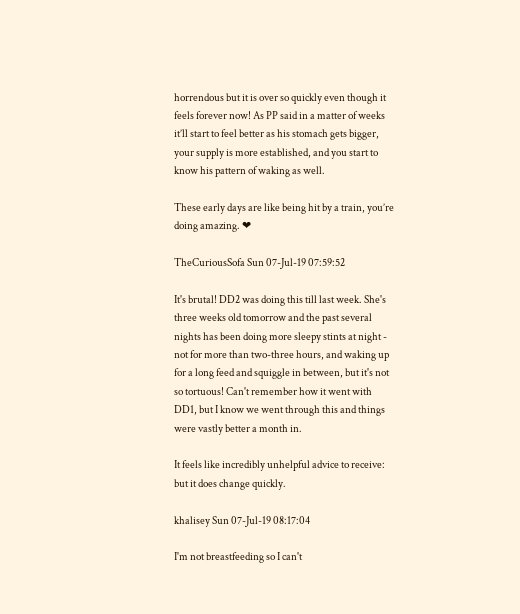horrendous but it is over so quickly even though it feels forever now! As PP said in a matter of weeks it’ll start to feel better as his stomach gets bigger, your supply is more established, and you start to know his pattern of waking as well.

These early days are like being hit by a train, you’re doing amazing. ❤

TheCuriousSofa Sun 07-Jul-19 07:59:52

It's brutal! DD2 was doing this till last week. She's three weeks old tomorrow and the past several nights has been doing more sleepy stints at night - not for more than two-three hours, and waking up for a long feed and squiggle in between, but it's not so tortuous! Can't remember how it went with DD1, but I know we went through this and things were vastly better a month in.

It feels like incredibly unhelpful advice to receive: but it does change quickly.

khalisey Sun 07-Jul-19 08:17:04

I'm not breastfeeding so I can't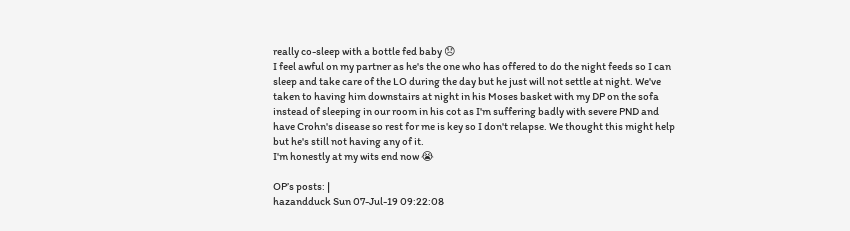really co-sleep with a bottle fed baby 😞
I feel awful on my partner as he's the one who has offered to do the night feeds so I can sleep and take care of the LO during the day but he just will not settle at night. We've taken to having him downstairs at night in his Moses basket with my DP on the sofa instead of sleeping in our room in his cot as I'm suffering badly with severe PND and have Crohn's disease so rest for me is key so I don't relapse. We thought this might help but he's still not having any of it.
I'm honestly at my wits end now 😭

OP’s posts: |
hazandduck Sun 07-Jul-19 09:22:08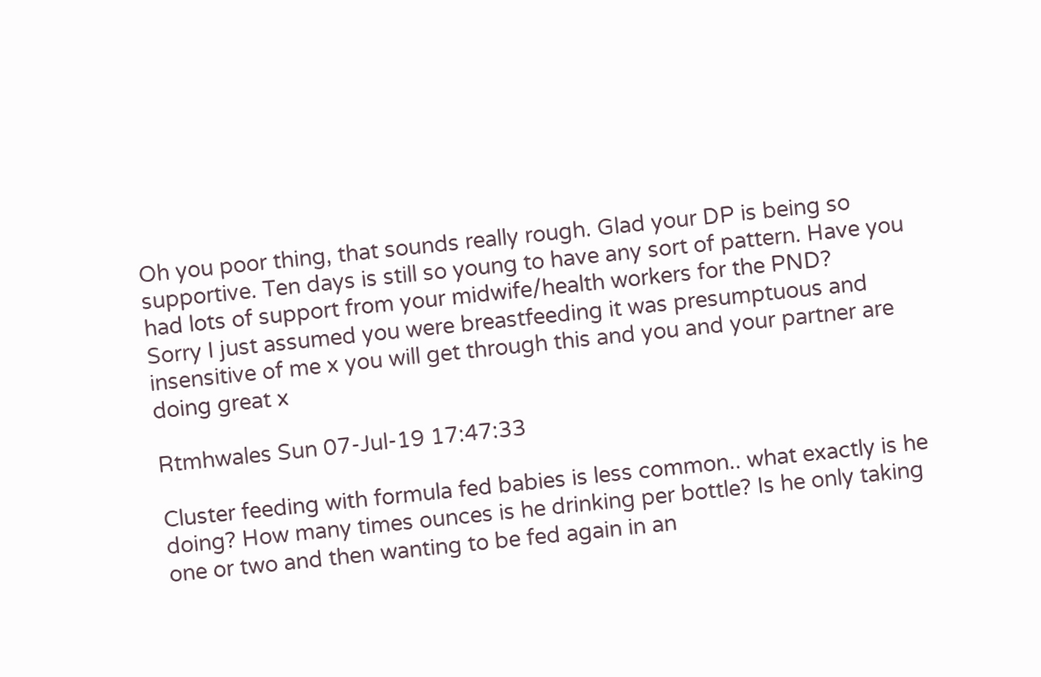Oh you poor thing, that sounds really rough. Glad your DP is being so supportive. Ten days is still so young to have any sort of pattern. Have you had lots of support from your midwife/health workers for the PND?
Sorry I just assumed you were breastfeeding it was presumptuous and insensitive of me x you will get through this and you and your partner are doing great x

Rtmhwales Sun 07-Jul-19 17:47:33

Cluster feeding with formula fed babies is less common.. what exactly is he doing? How many times ounces is he drinking per bottle? Is he only taking one or two and then wanting to be fed again in an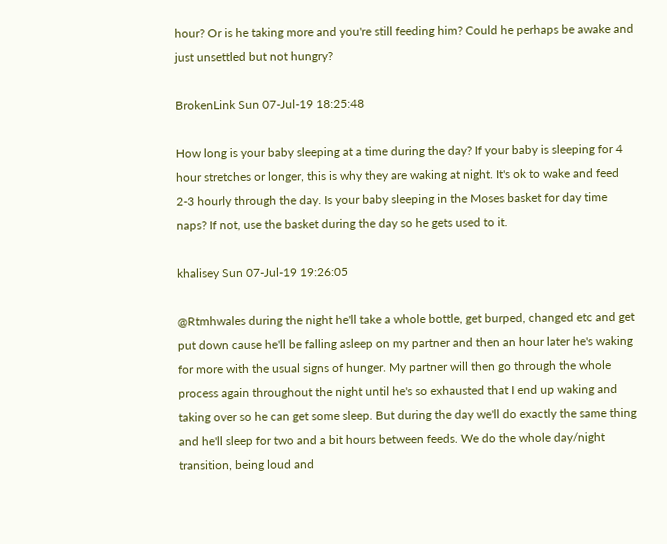hour? Or is he taking more and you're still feeding him? Could he perhaps be awake and just unsettled but not hungry?

BrokenLink Sun 07-Jul-19 18:25:48

How long is your baby sleeping at a time during the day? If your baby is sleeping for 4 hour stretches or longer, this is why they are waking at night. It's ok to wake and feed 2-3 hourly through the day. Is your baby sleeping in the Moses basket for day time naps? If not, use the basket during the day so he gets used to it.

khalisey Sun 07-Jul-19 19:26:05

@Rtmhwales during the night he'll take a whole bottle, get burped, changed etc and get put down cause he'll be falling asleep on my partner and then an hour later he's waking for more with the usual signs of hunger. My partner will then go through the whole process again throughout the night until he's so exhausted that I end up waking and taking over so he can get some sleep. But during the day we'll do exactly the same thing and he'll sleep for two and a bit hours between feeds. We do the whole day/night transition, being loud and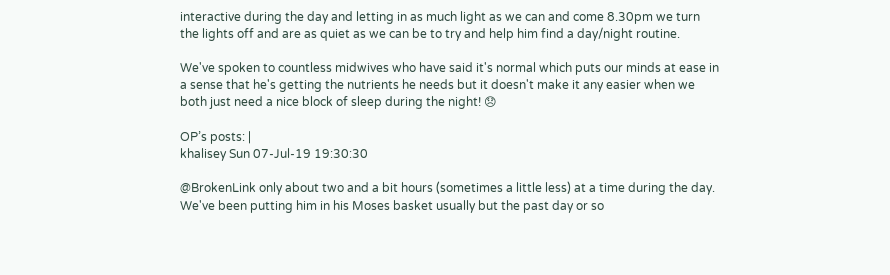interactive during the day and letting in as much light as we can and come 8.30pm we turn the lights off and are as quiet as we can be to try and help him find a day/night routine.

We've spoken to countless midwives who have said it's normal which puts our minds at ease in a sense that he's getting the nutrients he needs but it doesn't make it any easier when we both just need a nice block of sleep during the night! 😞

OP’s posts: |
khalisey Sun 07-Jul-19 19:30:30

@BrokenLink only about two and a bit hours (sometimes a little less) at a time during the day. We've been putting him in his Moses basket usually but the past day or so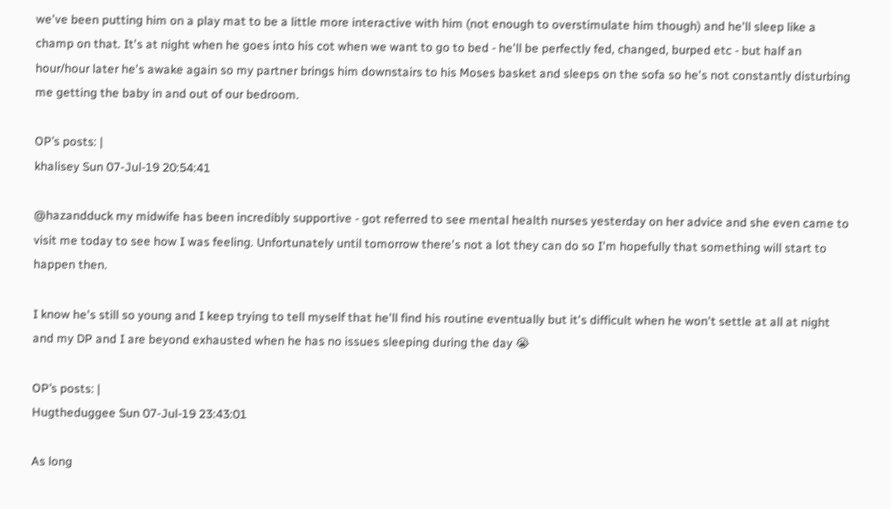we've been putting him on a play mat to be a little more interactive with him (not enough to overstimulate him though) and he'll sleep like a champ on that. It's at night when he goes into his cot when we want to go to bed - he'll be perfectly fed, changed, burped etc - but half an hour/hour later he's awake again so my partner brings him downstairs to his Moses basket and sleeps on the sofa so he's not constantly disturbing me getting the baby in and out of our bedroom.

OP’s posts: |
khalisey Sun 07-Jul-19 20:54:41

@hazandduck my midwife has been incredibly supportive - got referred to see mental health nurses yesterday on her advice and she even came to visit me today to see how I was feeling. Unfortunately until tomorrow there's not a lot they can do so I'm hopefully that something will start to happen then.

I know he's still so young and I keep trying to tell myself that he'll find his routine eventually but it's difficult when he won't settle at all at night and my DP and I are beyond exhausted when he has no issues sleeping during the day 😭

OP’s posts: |
Hugtheduggee Sun 07-Jul-19 23:43:01

As long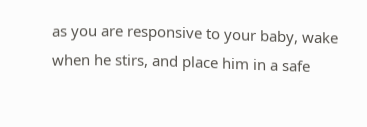as you are responsive to your baby, wake when he stirs, and place him in a safe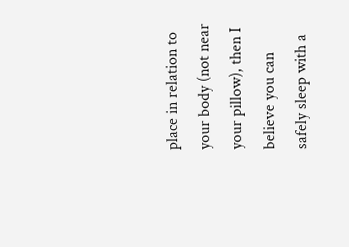place in relation to your body (not near your pillow), then I believe you can safely sleep with a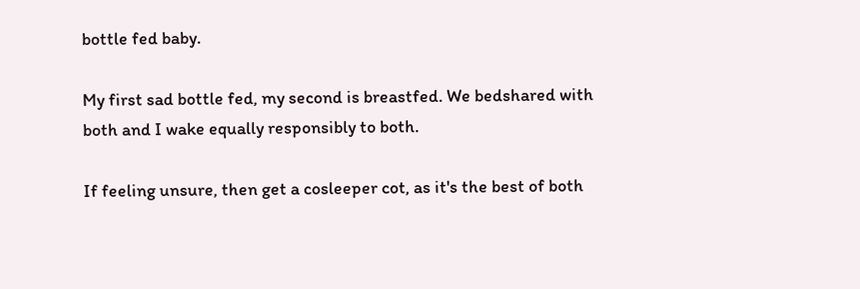bottle fed baby.

My first sad bottle fed, my second is breastfed. We bedshared with both and I wake equally responsibly to both.

If feeling unsure, then get a cosleeper cot, as it's the best of both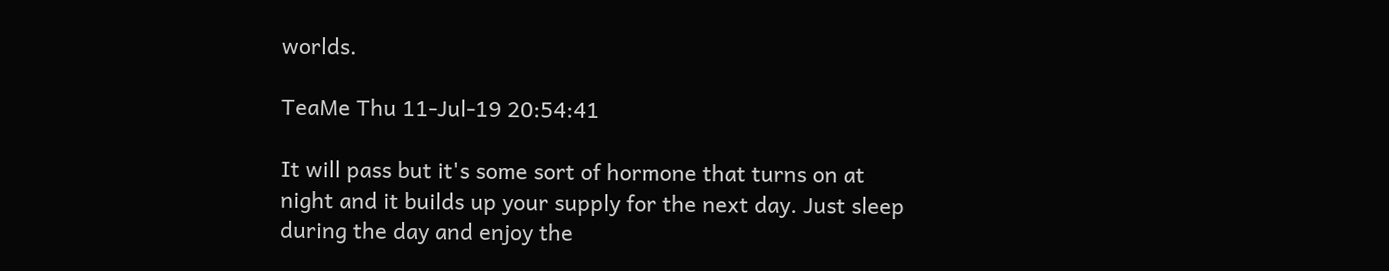worlds.

TeaMe Thu 11-Jul-19 20:54:41

It will pass but it's some sort of hormone that turns on at night and it builds up your supply for the next day. Just sleep during the day and enjoy the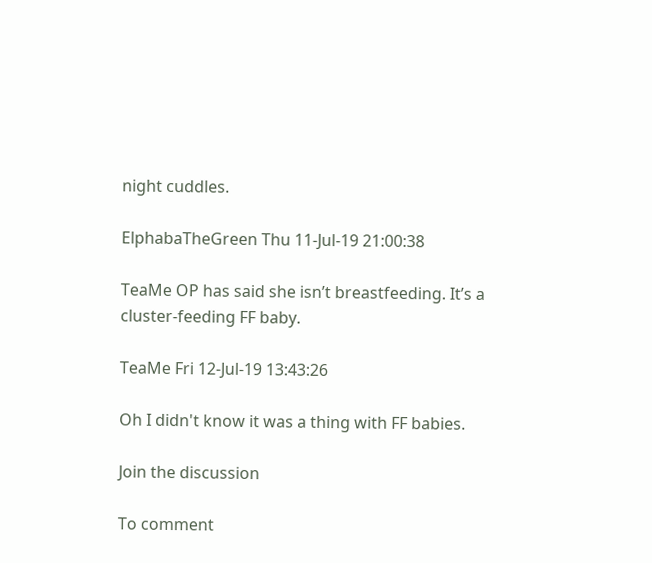night cuddles.

ElphabaTheGreen Thu 11-Jul-19 21:00:38

TeaMe OP has said she isn’t breastfeeding. It’s a cluster-feeding FF baby.

TeaMe Fri 12-Jul-19 13:43:26

Oh I didn't know it was a thing with FF babies.

Join the discussion

To comment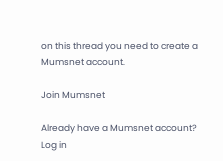on this thread you need to create a Mumsnet account.

Join Mumsnet

Already have a Mumsnet account? Log in